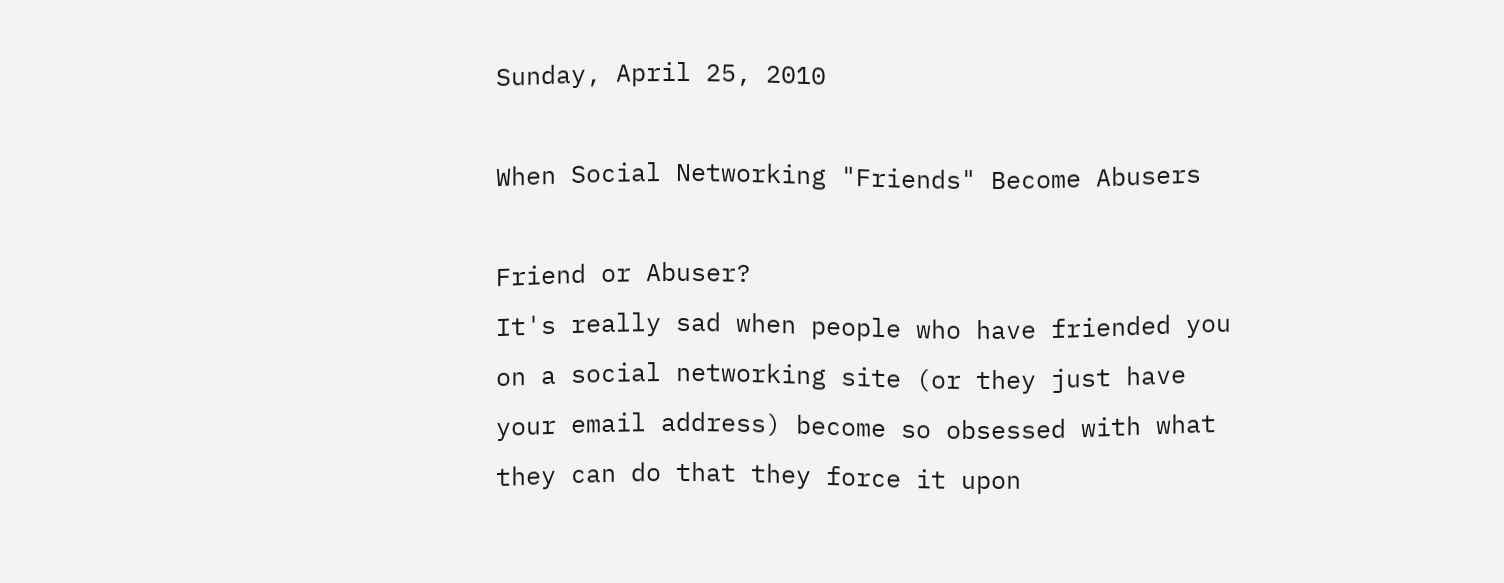Sunday, April 25, 2010

When Social Networking "Friends" Become Abusers

Friend or Abuser?
It's really sad when people who have friended you on a social networking site (or they just have your email address) become so obsessed with what they can do that they force it upon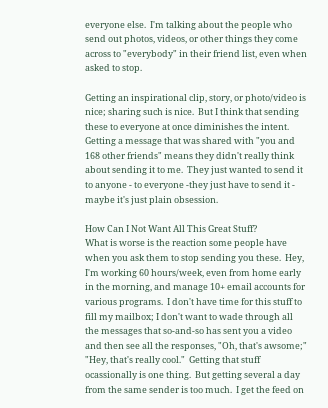everyone else.  I'm talking about the people who send out photos, videos, or other things they come across to "everybody" in their friend list, even when asked to stop.

Getting an inspirational clip, story, or photo/video is nice; sharing such is nice.  But I think that sending these to everyone at once diminishes the intent.  Getting a message that was shared with "you and 168 other friends" means they didn't really think about sending it to me.  They just wanted to send it to anyone - to everyone -they just have to send it - maybe it's just plain obsession.

How Can I Not Want All This Great Stuff?
What is worse is the reaction some people have when you ask them to stop sending you these.  Hey, I'm working 60 hours/week, even from home early in the morning, and manage 10+ email accounts for various programs.  I don't have time for this stuff to fill my mailbox; I don't want to wade through all the messages that so-and-so has sent you a video and then see all the responses, "Oh, that's awsome;" "Hey, that's really cool."  Getting that stuff ocassionally is one thing.  But getting several a day from the same sender is too much.  I get the feed on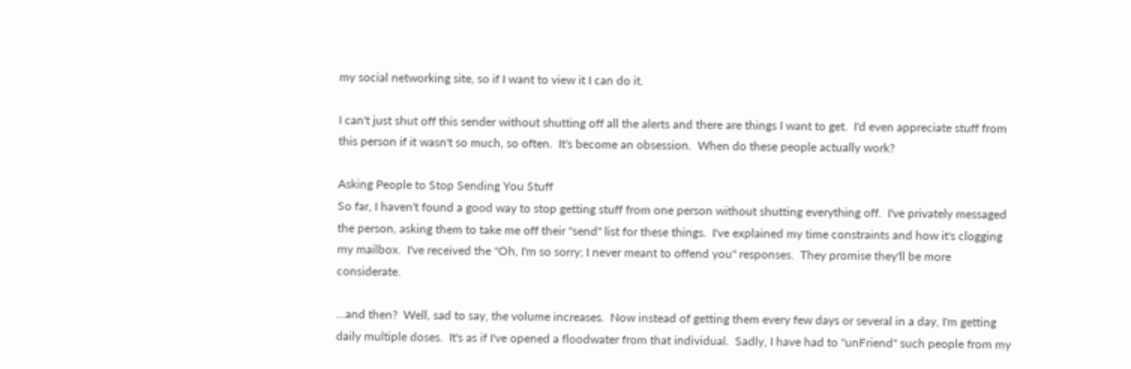my social networking site, so if I want to view it I can do it.

I can't just shut off this sender without shutting off all the alerts and there are things I want to get.  I'd even appreciate stuff from this person if it wasn't so much, so often.  It's become an obsession.  When do these people actually work?

Asking People to Stop Sending You Stuff
So far, I haven't found a good way to stop getting stuff from one person without shutting everything off.  I've privately messaged the person, asking them to take me off their "send" list for these things.  I've explained my time constraints and how it's clogging my mailbox.  I've received the "Oh, I'm so sorry; I never meant to offend you" responses.  They promise they'll be more considerate.

...and then?  Well, sad to say, the volume increases.  Now instead of getting them every few days or several in a day, I'm getting daily multiple doses.  It's as if I've opened a floodwater from that individual.  Sadly, I have had to "unFriend" such people from my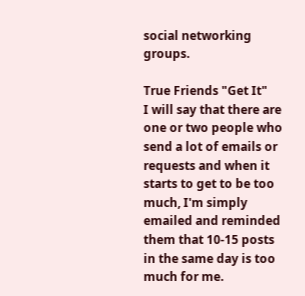social networking groups.

True Friends "Get It"
I will say that there are one or two people who send a lot of emails or requests and when it starts to get to be too much, I'm simply emailed and reminded them that 10-15 posts in the same day is too much for me.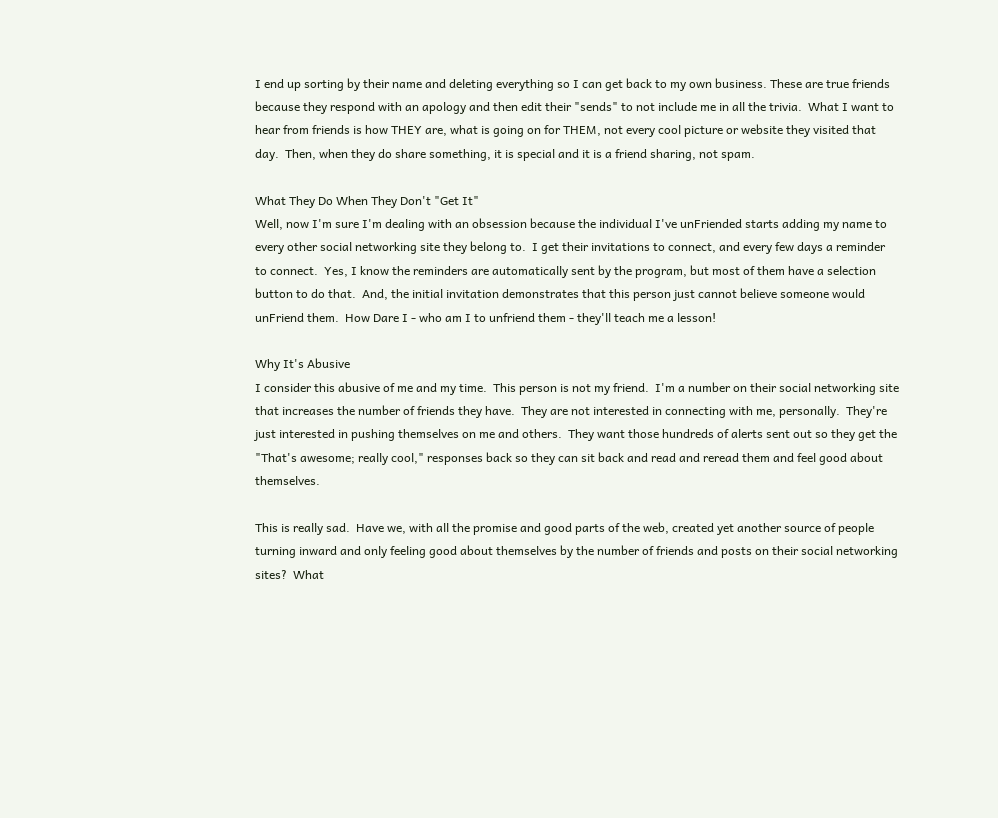I end up sorting by their name and deleting everything so I can get back to my own business. These are true friends because they respond with an apology and then edit their "sends" to not include me in all the trivia.  What I want to hear from friends is how THEY are, what is going on for THEM, not every cool picture or website they visited that day.  Then, when they do share something, it is special and it is a friend sharing, not spam.

What They Do When They Don't "Get It"
Well, now I'm sure I'm dealing with an obsession because the individual I've unFriended starts adding my name to every other social networking site they belong to.  I get their invitations to connect, and every few days a reminder to connect.  Yes, I know the reminders are automatically sent by the program, but most of them have a selection button to do that.  And, the initial invitation demonstrates that this person just cannot believe someone would unFriend them.  How Dare I - who am I to unfriend them - they'll teach me a lesson!

Why It's Abusive
I consider this abusive of me and my time.  This person is not my friend.  I'm a number on their social networking site that increases the number of friends they have.  They are not interested in connecting with me, personally.  They're just interested in pushing themselves on me and others.  They want those hundreds of alerts sent out so they get the "That's awesome; really cool," responses back so they can sit back and read and reread them and feel good about themselves.

This is really sad.  Have we, with all the promise and good parts of the web, created yet another source of people turning inward and only feeling good about themselves by the number of friends and posts on their social networking sites?  What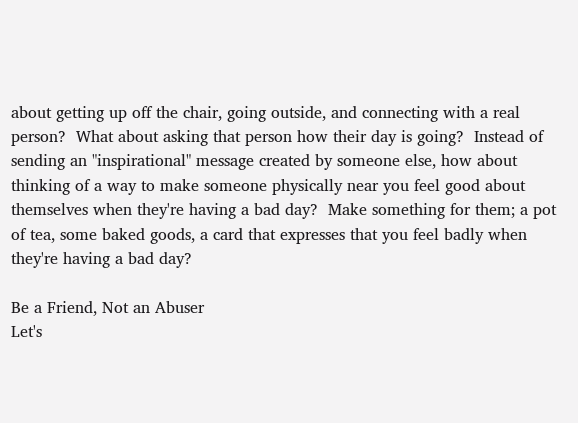about getting up off the chair, going outside, and connecting with a real person?  What about asking that person how their day is going?  Instead of sending an "inspirational" message created by someone else, how about thinking of a way to make someone physically near you feel good about themselves when they're having a bad day?  Make something for them; a pot of tea, some baked goods, a card that expresses that you feel badly when they're having a bad day?

Be a Friend, Not an Abuser
Let's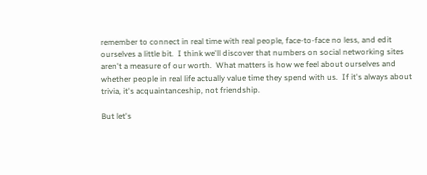remember to connect in real time with real people, face-to-face no less, and edit ourselves a little bit.  I think we'll discover that numbers on social networking sites aren't a measure of our worth.  What matters is how we feel about ourselves and whether people in real life actually value time they spend with us.  If it's always about trivia, it's acquaintanceship, not friendship.

But let's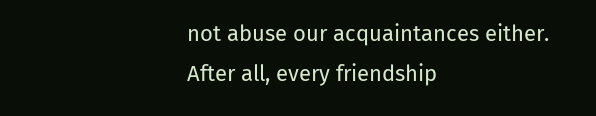not abuse our acquaintances either.  After all, every friendship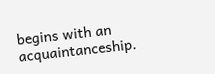begins with an acquaintanceship.